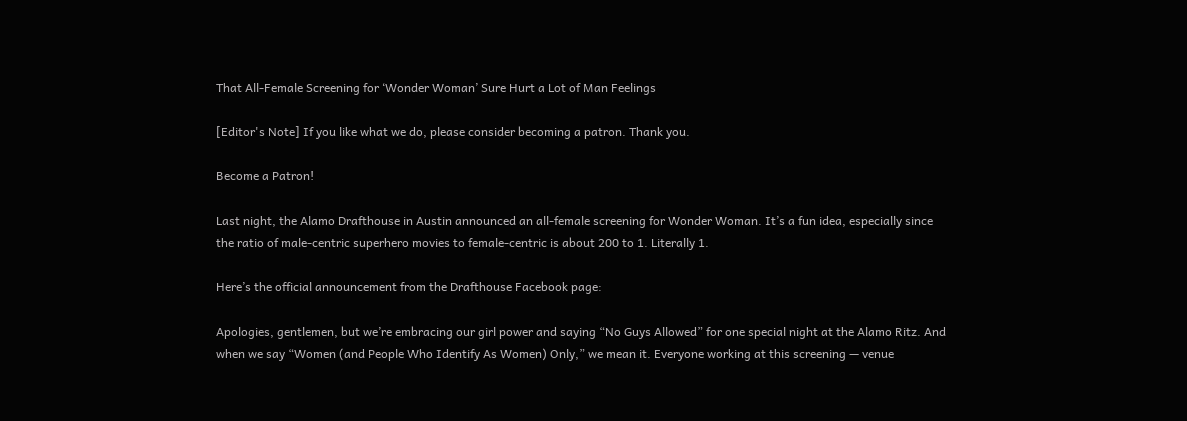That All-Female Screening for ‘Wonder Woman’ Sure Hurt a Lot of Man Feelings

[Editor's Note] If you like what we do, please consider becoming a patron. Thank you.

Become a Patron!

Last night, the Alamo Drafthouse in Austin announced an all-female screening for Wonder Woman. It’s a fun idea, especially since the ratio of male-centric superhero movies to female-centric is about 200 to 1. Literally 1.

Here’s the official announcement from the Drafthouse Facebook page:

Apologies, gentlemen, but we’re embracing our girl power and saying “No Guys Allowed” for one special night at the Alamo Ritz. And when we say “Women (and People Who Identify As Women) Only,” we mean it. Everyone working at this screening — venue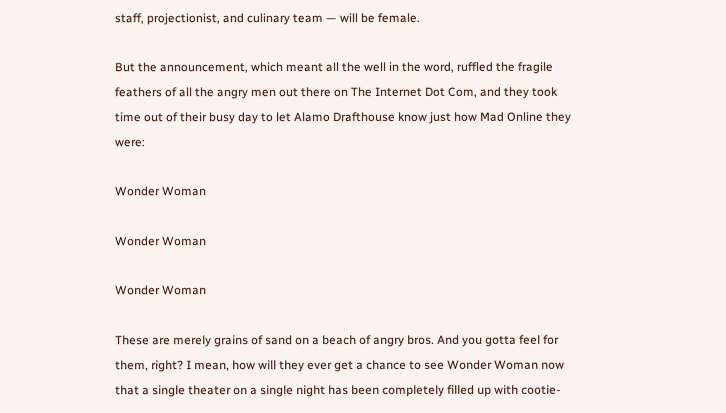staff, projectionist, and culinary team — will be female.

But the announcement, which meant all the well in the word, ruffled the fragile feathers of all the angry men out there on The Internet Dot Com, and they took time out of their busy day to let Alamo Drafthouse know just how Mad Online they were:

Wonder Woman

Wonder Woman

Wonder Woman

These are merely grains of sand on a beach of angry bros. And you gotta feel for them, right? I mean, how will they ever get a chance to see Wonder Woman now that a single theater on a single night has been completely filled up with cootie-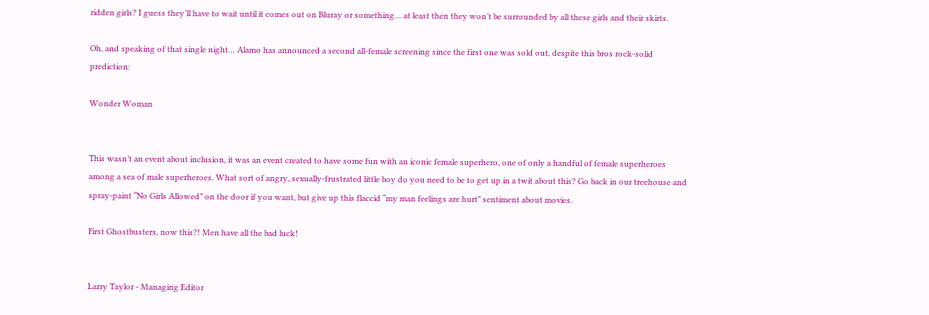ridden girls? I guess they’ll have to wait until it comes out on Bluray or something… at least then they won’t be surrounded by all these girls and their skirts.

Oh, and speaking of that single night… Alamo has announced a second all-female screening since the first one was sold out, despite this bros rock-solid prediction:

Wonder Woman


This wasn’t an event about inclusion, it was an event created to have some fun with an iconic female superhero, one of only a handful of female superheroes among a sea of male superheroes. What sort of angry, sexually-frustrated little boy do you need to be to get up in a twit about this? Go back in our treehouse and spray-paint “No Girls Allowed” on the door if you want, but give up this flaccid “my man feelings are hurt” sentiment about movies.

First Ghostbusters, now this?! Men have all the bad luck!


Larry Taylor - Managing Editor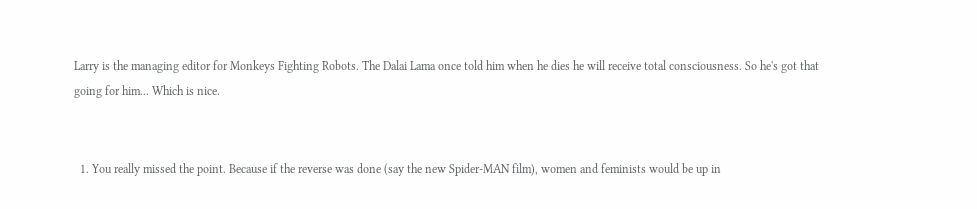Larry is the managing editor for Monkeys Fighting Robots. The Dalai Lama once told him when he dies he will receive total consciousness. So he's got that going for him... Which is nice.


  1. You really missed the point. Because if the reverse was done (say the new Spider-MAN film), women and feminists would be up in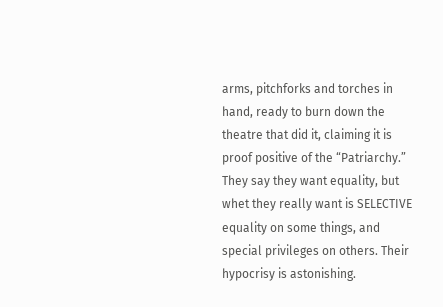arms, pitchforks and torches in hand, ready to burn down the theatre that did it, claiming it is proof positive of the “Patriarchy.” They say they want equality, but whet they really want is SELECTIVE equality on some things, and special privileges on others. Their hypocrisy is astonishing.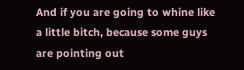And if you are going to whine like a little bitch, because some guys are pointing out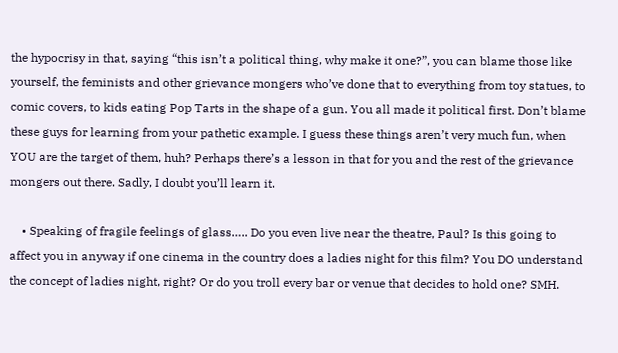the hypocrisy in that, saying “this isn’t a political thing, why make it one?”, you can blame those like yourself, the feminists and other grievance mongers who’ve done that to everything from toy statues, to comic covers, to kids eating Pop Tarts in the shape of a gun. You all made it political first. Don’t blame these guys for learning from your pathetic example. I guess these things aren’t very much fun, when YOU are the target of them, huh? Perhaps there’s a lesson in that for you and the rest of the grievance mongers out there. Sadly, I doubt you’ll learn it.

    • Speaking of fragile feelings of glass….. Do you even live near the theatre, Paul? Is this going to affect you in anyway if one cinema in the country does a ladies night for this film? You DO understand the concept of ladies night, right? Or do you troll every bar or venue that decides to hold one? SMH.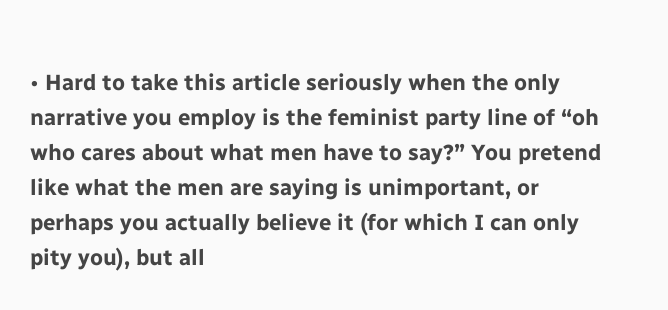• Hard to take this article seriously when the only narrative you employ is the feminist party line of “oh who cares about what men have to say?” You pretend like what the men are saying is unimportant, or perhaps you actually believe it (for which I can only pity you), but all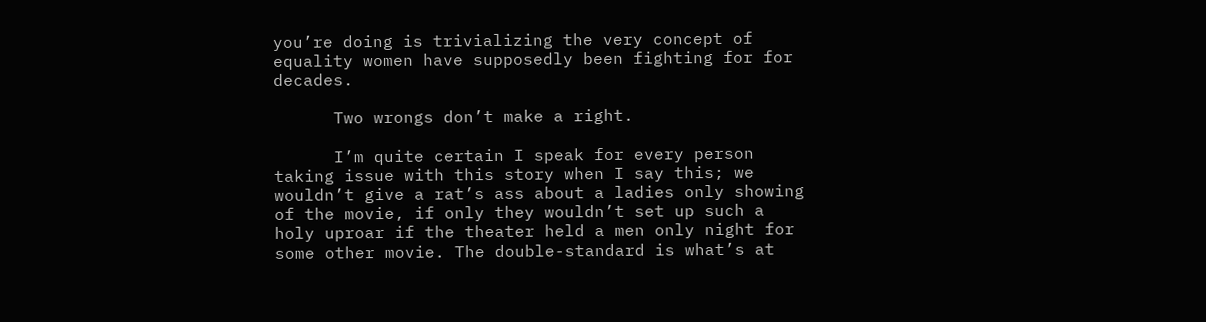you’re doing is trivializing the very concept of equality women have supposedly been fighting for for decades.

      Two wrongs don’t make a right.

      I’m quite certain I speak for every person taking issue with this story when I say this; we wouldn’t give a rat’s ass about a ladies only showing of the movie, if only they wouldn’t set up such a holy uproar if the theater held a men only night for some other movie. The double-standard is what’s at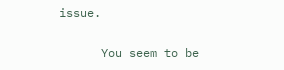issue.

      You seem to be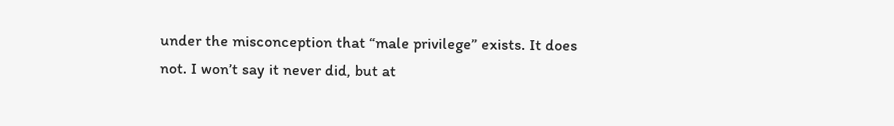under the misconception that “male privilege” exists. It does not. I won’t say it never did, but at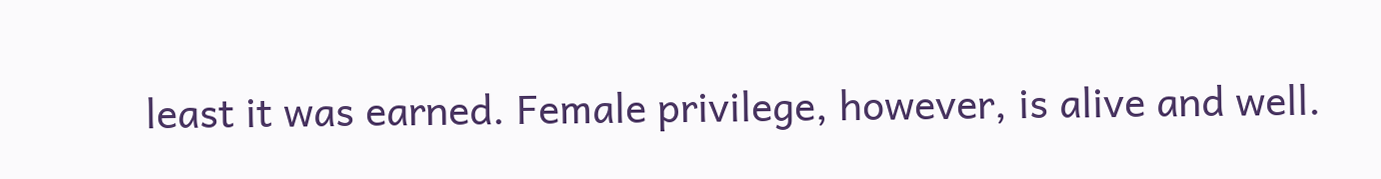least it was earned. Female privilege, however, is alive and well.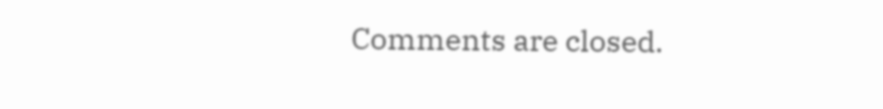Comments are closed.